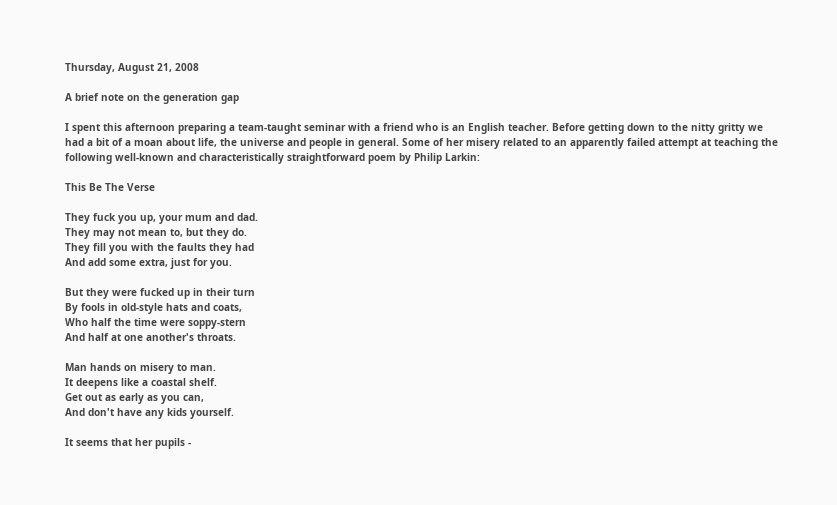Thursday, August 21, 2008

A brief note on the generation gap

I spent this afternoon preparing a team-taught seminar with a friend who is an English teacher. Before getting down to the nitty gritty we had a bit of a moan about life, the universe and people in general. Some of her misery related to an apparently failed attempt at teaching the following well-known and characteristically straightforward poem by Philip Larkin:

This Be The Verse

They fuck you up, your mum and dad.
They may not mean to, but they do.
They fill you with the faults they had
And add some extra, just for you.

But they were fucked up in their turn
By fools in old-style hats and coats,
Who half the time were soppy-stern
And half at one another's throats.

Man hands on misery to man.
It deepens like a coastal shelf.
Get out as early as you can,
And don't have any kids yourself.

It seems that her pupils -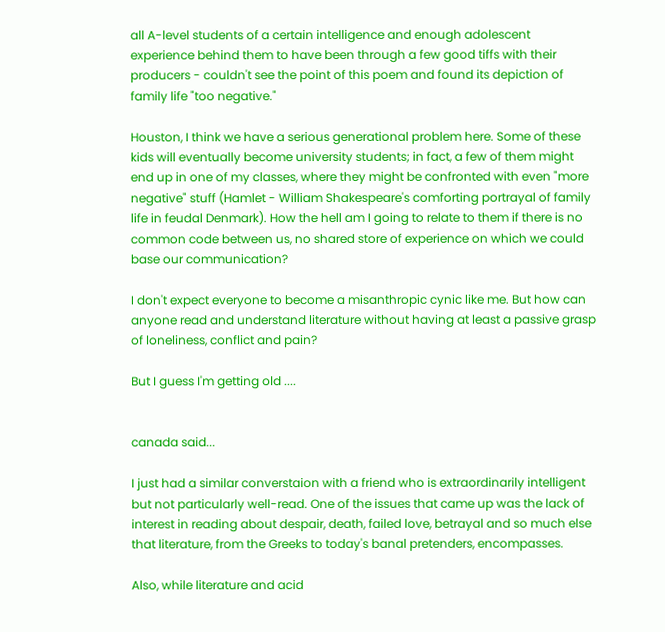all A-level students of a certain intelligence and enough adolescent experience behind them to have been through a few good tiffs with their producers - couldn't see the point of this poem and found its depiction of family life "too negative."

Houston, I think we have a serious generational problem here. Some of these kids will eventually become university students; in fact, a few of them might end up in one of my classes, where they might be confronted with even "more negative" stuff (Hamlet - William Shakespeare's comforting portrayal of family life in feudal Denmark). How the hell am I going to relate to them if there is no common code between us, no shared store of experience on which we could base our communication?

I don't expect everyone to become a misanthropic cynic like me. But how can anyone read and understand literature without having at least a passive grasp of loneliness, conflict and pain?

But I guess I'm getting old ....


canada said...

I just had a similar converstaion with a friend who is extraordinarily intelligent but not particularly well-read. One of the issues that came up was the lack of interest in reading about despair, death, failed love, betrayal and so much else that literature, from the Greeks to today's banal pretenders, encompasses.

Also, while literature and acid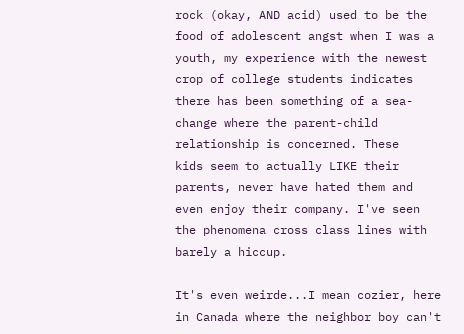rock (okay, AND acid) used to be the food of adolescent angst when I was a youth, my experience with the newest crop of college students indicates there has been something of a sea-change where the parent-child relationship is concerned. These
kids seem to actually LIKE their parents, never have hated them and even enjoy their company. I've seen the phenomena cross class lines with barely a hiccup.

It's even weirde...I mean cozier, here in Canada where the neighbor boy can't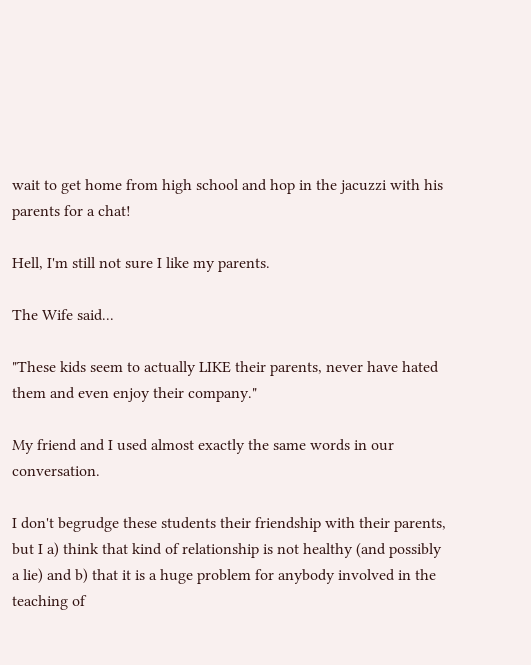wait to get home from high school and hop in the jacuzzi with his parents for a chat!

Hell, I'm still not sure I like my parents.

The Wife said...

"These kids seem to actually LIKE their parents, never have hated them and even enjoy their company."

My friend and I used almost exactly the same words in our conversation.

I don't begrudge these students their friendship with their parents, but I a) think that kind of relationship is not healthy (and possibly a lie) and b) that it is a huge problem for anybody involved in the teaching of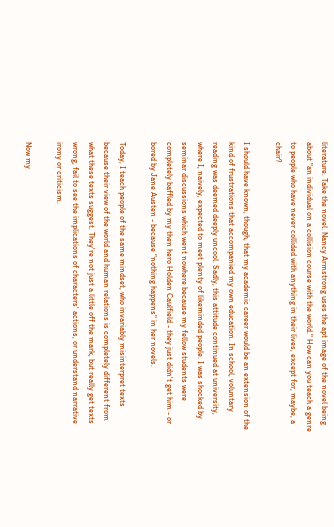literature. Take the novel. Nancy Armstrong uses the apt image of the novel being about "an individual on a collision course with the world." How can you teach a genre to people who have never collided with anything in their lives, except for, maybe, a chair?

I should have known, though, that my academic career would be an extension of the kind of frustrations that accompanied my own education. In school, voluntary reading was deemed deeply uncool. Sadly, this attitude continued at university, where I, naively, expected to meet plenty of likeminded people. I was shocked by seminar discussions which went nowhere because my fellow students were completely baffled by my then hero Holden Caulfield - they just didn't get him - or bored by Jane Austen - because "nothing happens" in her novels.

Today, I teach people of the same mindset, who invariably misinterpret texts because their view of the world and human relations is completely different from what these texts suggest. They're not just a little off the mark, but really get texts wrong, fail to see the implications of characters' actions, or understand narrative irony or criticism.

Now my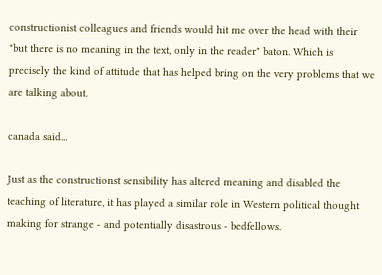constructionist colleagues and friends would hit me over the head with their "but there is no meaning in the text, only in the reader" baton. Which is precisely the kind of attitude that has helped bring on the very problems that we are talking about.

canada said...

Just as the constructionst sensibility has altered meaning and disabled the teaching of literature, it has played a similar role in Western political thought making for strange - and potentially disastrous - bedfellows.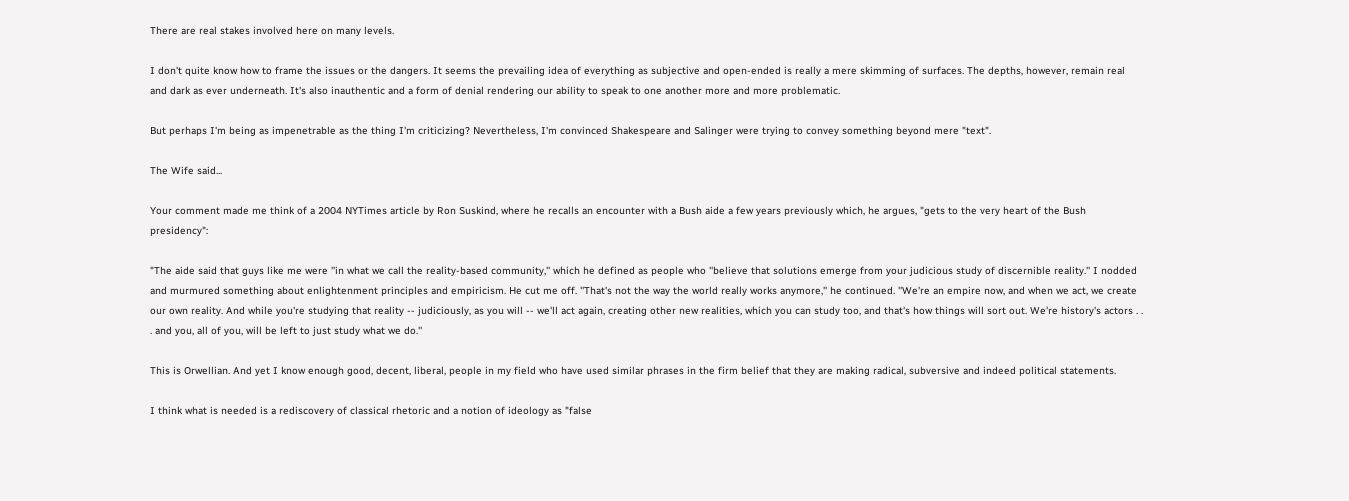There are real stakes involved here on many levels.

I don't quite know how to frame the issues or the dangers. It seems the prevailing idea of everything as subjective and open-ended is really a mere skimming of surfaces. The depths, however, remain real and dark as ever underneath. It's also inauthentic and a form of denial rendering our ability to speak to one another more and more problematic.

But perhaps I'm being as impenetrable as the thing I'm criticizing? Nevertheless, I'm convinced Shakespeare and Salinger were trying to convey something beyond mere "text".

The Wife said...

Your comment made me think of a 2004 NYTimes article by Ron Suskind, where he recalls an encounter with a Bush aide a few years previously which, he argues, "gets to the very heart of the Bush presidency":

"The aide said that guys like me were ''in what we call the reality-based community,'' which he defined as people who ''believe that solutions emerge from your judicious study of discernible reality.'' I nodded and murmured something about enlightenment principles and empiricism. He cut me off. ''That's not the way the world really works anymore,'' he continued. ''We're an empire now, and when we act, we create our own reality. And while you're studying that reality -- judiciously, as you will -- we'll act again, creating other new realities, which you can study too, and that's how things will sort out. We're history's actors . . . and you, all of you, will be left to just study what we do.''

This is Orwellian. And yet I know enough good, decent, liberal, people in my field who have used similar phrases in the firm belief that they are making radical, subversive and indeed political statements.

I think what is needed is a rediscovery of classical rhetoric and a notion of ideology as "false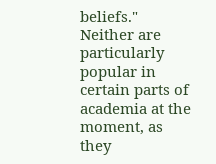beliefs." Neither are particularly popular in certain parts of academia at the moment, as they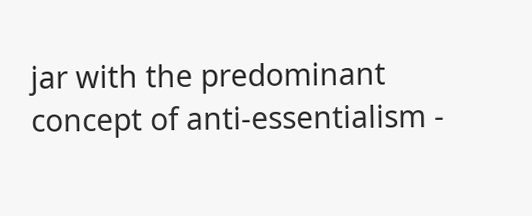jar with the predominant concept of anti-essentialism -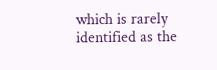which is rarely identified as the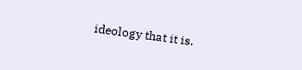ideology that it is.